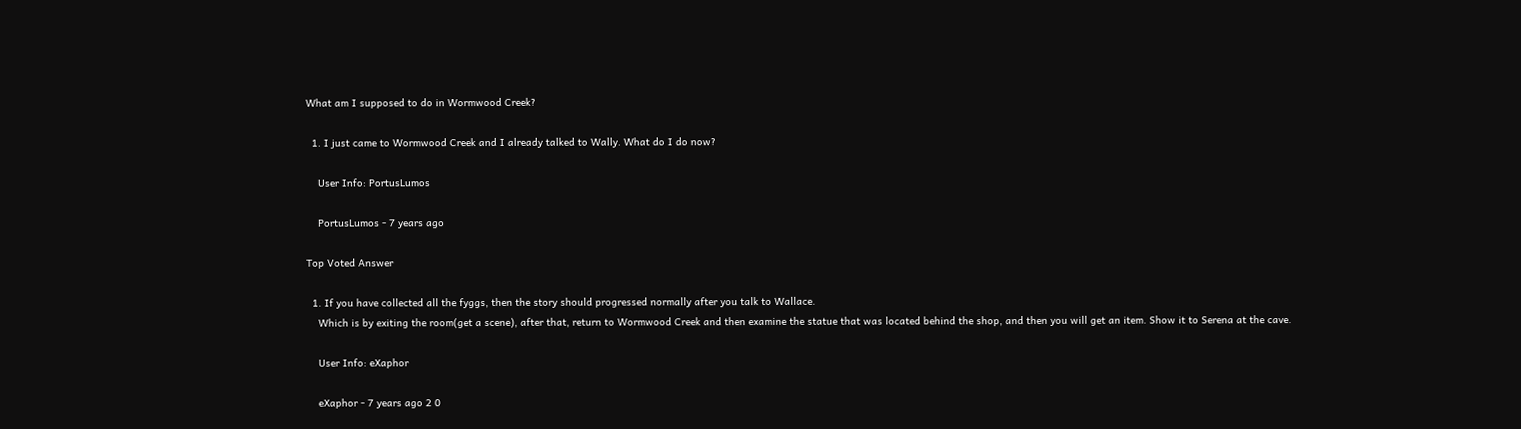What am I supposed to do in Wormwood Creek?

  1. I just came to Wormwood Creek and I already talked to Wally. What do I do now?

    User Info: PortusLumos

    PortusLumos - 7 years ago

Top Voted Answer

  1. If you have collected all the fyggs, then the story should progressed normally after you talk to Wallace.
    Which is by exiting the room(get a scene), after that, return to Wormwood Creek and then examine the statue that was located behind the shop, and then you will get an item. Show it to Serena at the cave.

    User Info: eXaphor

    eXaphor - 7 years ago 2 0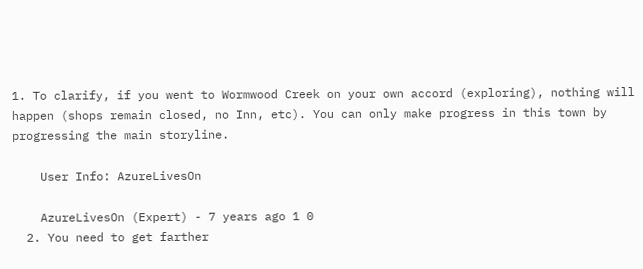1. To clarify, if you went to Wormwood Creek on your own accord (exploring), nothing will happen (shops remain closed, no Inn, etc). You can only make progress in this town by progressing the main storyline.

    User Info: AzureLivesOn

    AzureLivesOn (Expert) - 7 years ago 1 0
  2. You need to get farther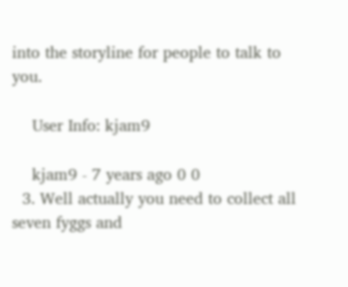into the storyline for people to talk to you.

    User Info: kjam9

    kjam9 - 7 years ago 0 0
  3. Well actually you need to collect all seven fyggs and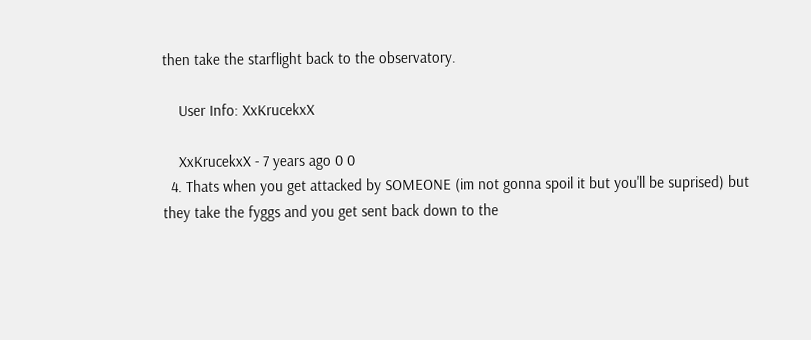then take the starflight back to the observatory.

    User Info: XxKrucekxX

    XxKrucekxX - 7 years ago 0 0
  4. Thats when you get attacked by SOMEONE (im not gonna spoil it but you'll be suprised) but they take the fyggs and you get sent back down to the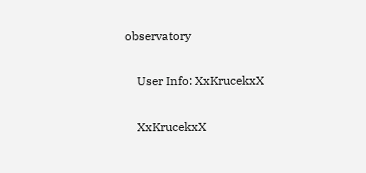observatory

    User Info: XxKrucekxX

    XxKrucekxX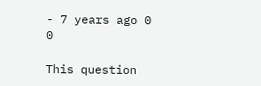- 7 years ago 0 0

This question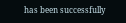has been successfully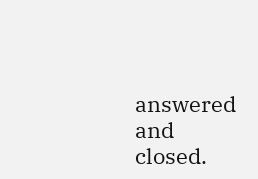answered and closed.